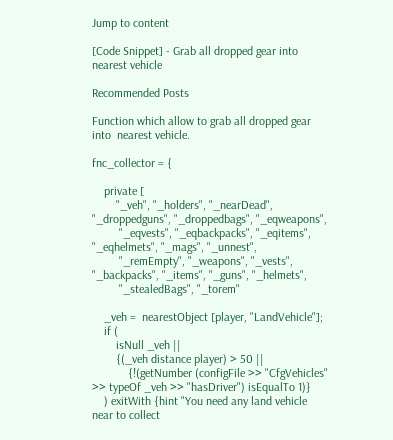Jump to content

[Code Snippet] - Grab all dropped gear into nearest vehicle

Recommended Posts

Function which allow to grab all dropped gear into  nearest vehicle.

fnc_collector = {

    private [
        "_veh", "_holders", "_nearDead", "_droppedguns", "_droppedbags", "_eqweapons",
         "_eqvests", "_eqbackpacks", "_eqitems", "_eqhelmets", "_mags", "_unnest",
         "_remEmpty", "_weapons", "_vests", "_backpacks", "_items", "_guns", "_helmets",
         "_stealedBags", "_torem"

    _veh =  nearestObject [player, "LandVehicle"];
    if (
        isNull _veh ||
        {(_veh distance player) > 50 ||
            {!(getNumber (configFile >> "CfgVehicles" >> typeOf _veh >> "hasDriver") isEqualTo 1)}
    ) exitWith {hint "You need any land vehicle near to collect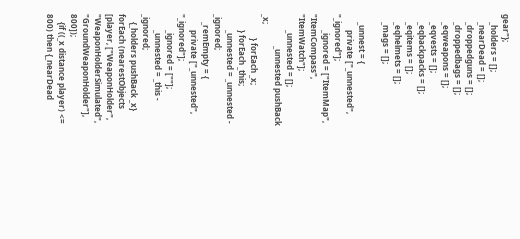gear"};
    _holders = [];
    _nearDead = [];
    _droppedguns = [];
    _droppedbags = [];
    _eqweapons = [];
    _eqvests = [];
    _eqbackpacks = [];
    _eqitems = [];
    _eqhelmets = [];
    _mags = [];

    _unnest = {
        private ["_unnested", "_ignored"];
        _ignored = ["ItemMap", "ItemCompass", "ItemWatch"];
        _unnested = [];
                _unnested pushBack _x;
            } forEach _x;
        } forEach _this;
        _unnested = _unnested - _ignored;
    _remEmpty = {
        private ["_unnested", "_ignored"];
        _ignored = [""];
        _unnested = _this - _ignored;
    {_holders pushBack _x} forEach (nearestObjects [player, ["WeaponHolder", "WeaponHolderSimulated", "GroundWeaponHolder"], 800]);
    {if ((_x distance player) <= 800) then {_nearDead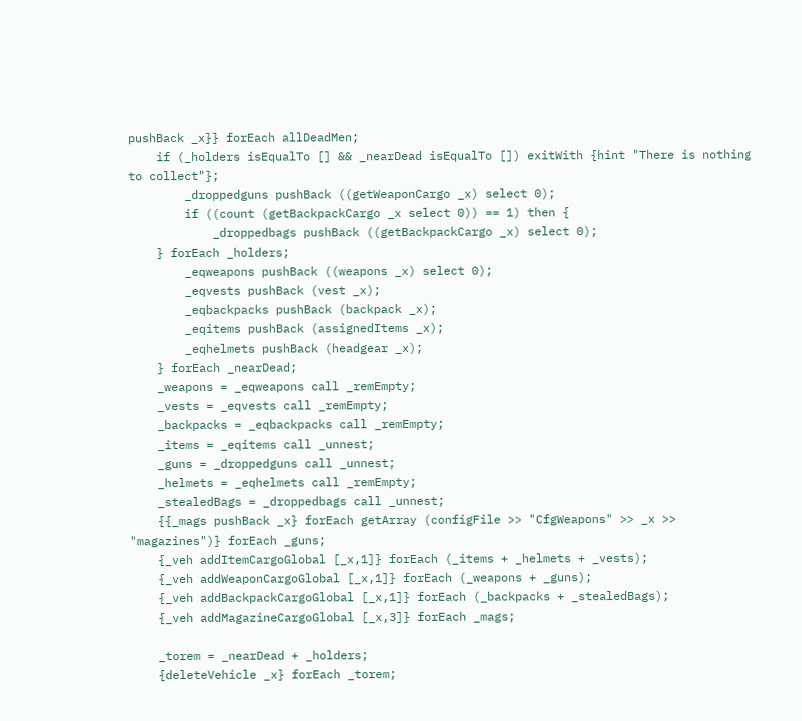pushBack _x}} forEach allDeadMen;
    if (_holders isEqualTo [] && _nearDead isEqualTo []) exitWith {hint "There is nothing to collect"};
        _droppedguns pushBack ((getWeaponCargo _x) select 0);
        if ((count (getBackpackCargo _x select 0)) == 1) then {
            _droppedbags pushBack ((getBackpackCargo _x) select 0);
    } forEach _holders;
        _eqweapons pushBack ((weapons _x) select 0);
        _eqvests pushBack (vest _x);
        _eqbackpacks pushBack (backpack _x);
        _eqitems pushBack (assignedItems _x);
        _eqhelmets pushBack (headgear _x);
    } forEach _nearDead;
    _weapons = _eqweapons call _remEmpty;
    _vests = _eqvests call _remEmpty;
    _backpacks = _eqbackpacks call _remEmpty;
    _items = _eqitems call _unnest;
    _guns = _droppedguns call _unnest;
    _helmets = _eqhelmets call _remEmpty;
    _stealedBags = _droppedbags call _unnest;
    {{_mags pushBack _x} forEach getArray (configFile >> "CfgWeapons" >> _x >> "magazines")} forEach _guns;
    {_veh addItemCargoGlobal [_x,1]} forEach (_items + _helmets + _vests);
    {_veh addWeaponCargoGlobal [_x,1]} forEach (_weapons + _guns);
    {_veh addBackpackCargoGlobal [_x,1]} forEach (_backpacks + _stealedBags);
    {_veh addMagazineCargoGlobal [_x,3]} forEach _mags;

    _torem = _nearDead + _holders;
    {deleteVehicle _x} forEach _torem;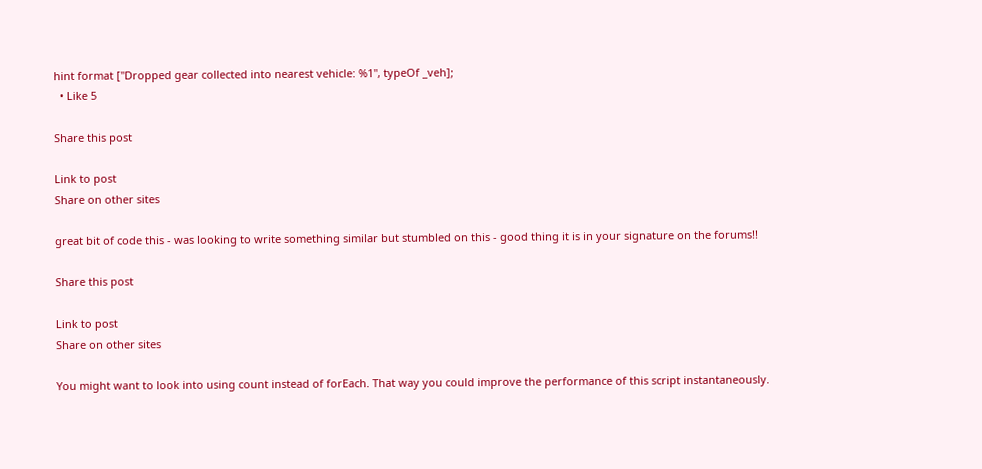hint format ["Dropped gear collected into nearest vehicle: %1", typeOf _veh];
  • Like 5

Share this post

Link to post
Share on other sites

great bit of code this - was looking to write something similar but stumbled on this - good thing it is in your signature on the forums!!

Share this post

Link to post
Share on other sites

You might want to look into using count instead of forEach. That way you could improve the performance of this script instantaneously.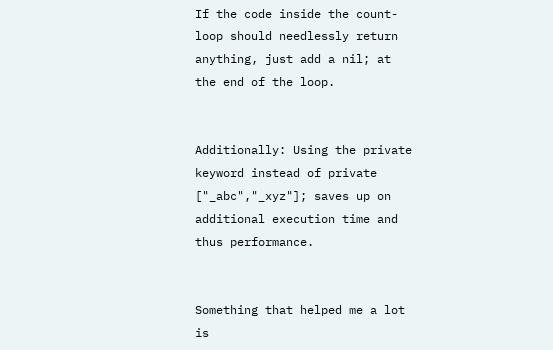If the code inside the count-loop should needlessly return anything, just add a nil; at the end of the loop.


Additionally: Using the private keyword instead of private ["_abc","_xyz"]; saves up on additional execution time and thus performance.


Something that helped me a lot is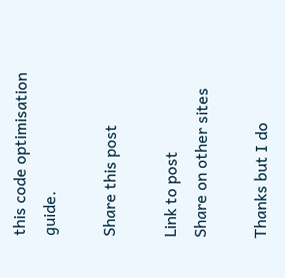this code optimisation guide.

Share this post

Link to post
Share on other sites

Thanks but I do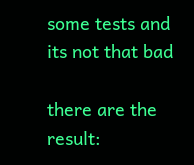some tests and its not that bad

there are the result: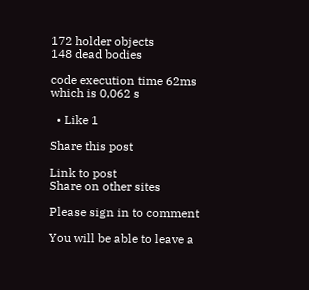172 holder objects
148 dead bodies

code execution time 62ms which is 0,062 s

  • Like 1

Share this post

Link to post
Share on other sites

Please sign in to comment

You will be able to leave a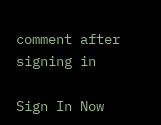comment after signing in

Sign In Now